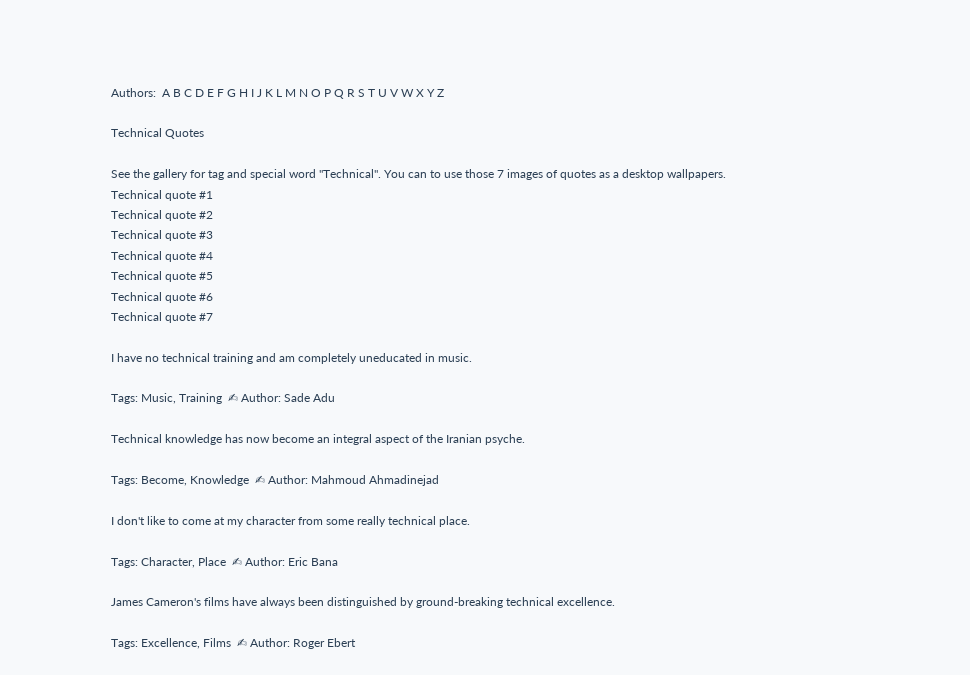Authors:  A B C D E F G H I J K L M N O P Q R S T U V W X Y Z

Technical Quotes

See the gallery for tag and special word "Technical". You can to use those 7 images of quotes as a desktop wallpapers.
Technical quote #1
Technical quote #2
Technical quote #3
Technical quote #4
Technical quote #5
Technical quote #6
Technical quote #7

I have no technical training and am completely uneducated in music.

Tags: Music, Training  ✍ Author: Sade Adu

Technical knowledge has now become an integral aspect of the Iranian psyche.

Tags: Become, Knowledge  ✍ Author: Mahmoud Ahmadinejad

I don't like to come at my character from some really technical place.

Tags: Character, Place  ✍ Author: Eric Bana

James Cameron's films have always been distinguished by ground-breaking technical excellence.

Tags: Excellence, Films  ✍ Author: Roger Ebert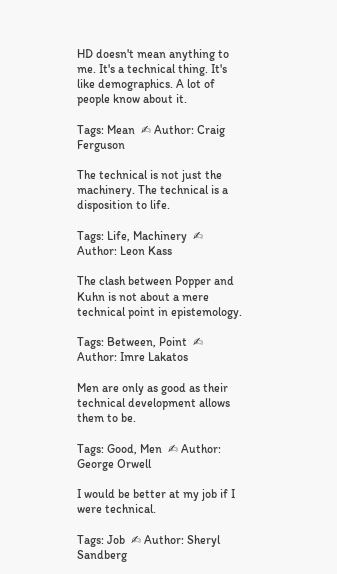HD doesn't mean anything to me. It's a technical thing. It's like demographics. A lot of people know about it.

Tags: Mean  ✍ Author: Craig Ferguson

The technical is not just the machinery. The technical is a disposition to life.

Tags: Life, Machinery  ✍ Author: Leon Kass

The clash between Popper and Kuhn is not about a mere technical point in epistemology.

Tags: Between, Point  ✍ Author: Imre Lakatos

Men are only as good as their technical development allows them to be.

Tags: Good, Men  ✍ Author: George Orwell

I would be better at my job if I were technical.

Tags: Job  ✍ Author: Sheryl Sandberg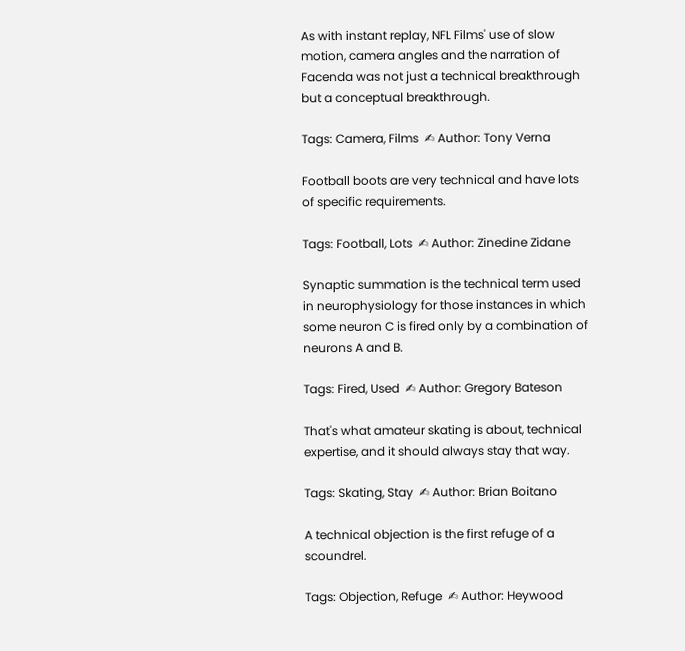As with instant replay, NFL Films' use of slow motion, camera angles and the narration of Facenda was not just a technical breakthrough but a conceptual breakthrough.

Tags: Camera, Films  ✍ Author: Tony Verna

Football boots are very technical and have lots of specific requirements.

Tags: Football, Lots  ✍ Author: Zinedine Zidane

Synaptic summation is the technical term used in neurophysiology for those instances in which some neuron C is fired only by a combination of neurons A and B.

Tags: Fired, Used  ✍ Author: Gregory Bateson

That's what amateur skating is about, technical expertise, and it should always stay that way.

Tags: Skating, Stay  ✍ Author: Brian Boitano

A technical objection is the first refuge of a scoundrel.

Tags: Objection, Refuge  ✍ Author: Heywood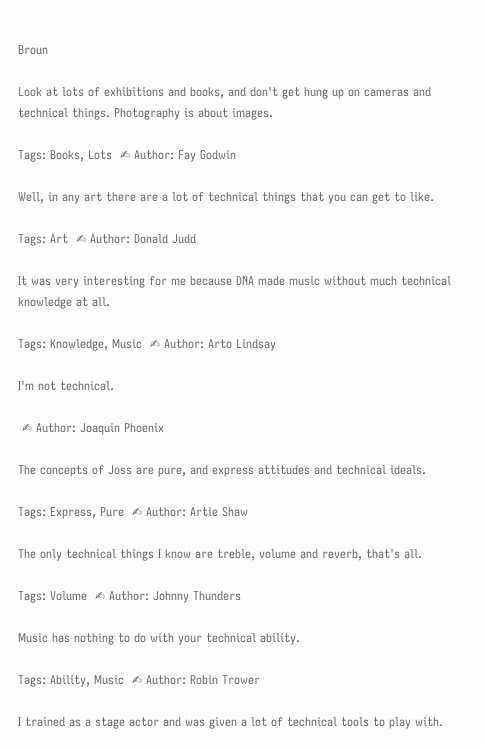Broun

Look at lots of exhibitions and books, and don't get hung up on cameras and technical things. Photography is about images.

Tags: Books, Lots  ✍ Author: Fay Godwin

Well, in any art there are a lot of technical things that you can get to like.

Tags: Art  ✍ Author: Donald Judd

It was very interesting for me because DNA made music without much technical knowledge at all.

Tags: Knowledge, Music  ✍ Author: Arto Lindsay

I'm not technical.

 ✍ Author: Joaquin Phoenix

The concepts of Joss are pure, and express attitudes and technical ideals.

Tags: Express, Pure  ✍ Author: Artie Shaw

The only technical things I know are treble, volume and reverb, that's all.

Tags: Volume  ✍ Author: Johnny Thunders

Music has nothing to do with your technical ability.

Tags: Ability, Music  ✍ Author: Robin Trower

I trained as a stage actor and was given a lot of technical tools to play with.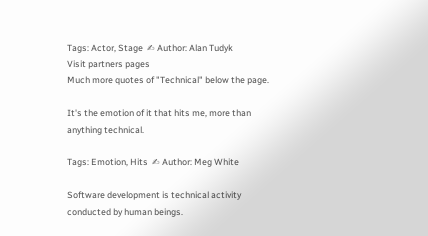Tags: Actor, Stage  ✍ Author: Alan Tudyk
Visit partners pages
Much more quotes of "Technical" below the page.

It's the emotion of it that hits me, more than anything technical.

Tags: Emotion, Hits  ✍ Author: Meg White

Software development is technical activity conducted by human beings.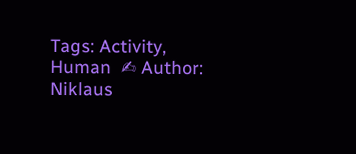Tags: Activity, Human  ✍ Author: Niklaus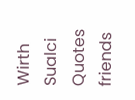Wirth
Sualci Quotes friends